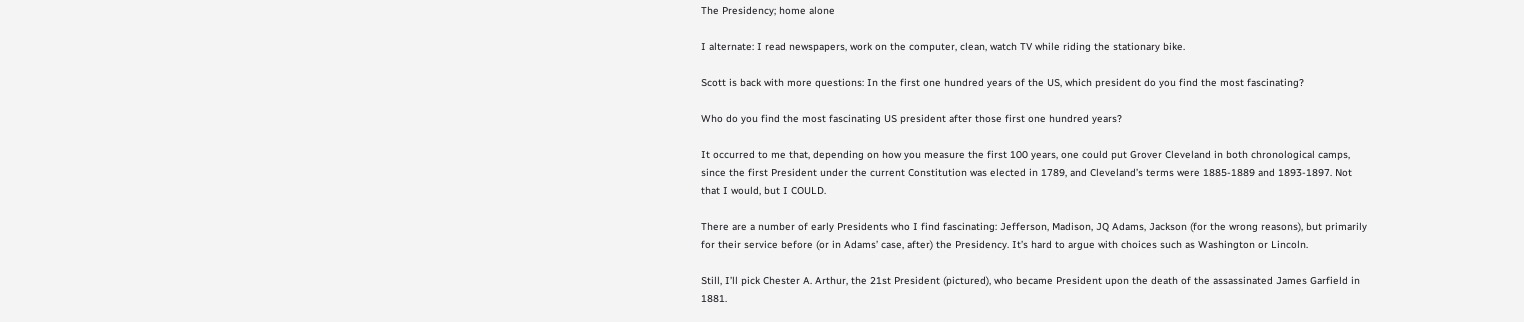The Presidency; home alone

I alternate: I read newspapers, work on the computer, clean, watch TV while riding the stationary bike.

Scott is back with more questions: In the first one hundred years of the US, which president do you find the most fascinating?

Who do you find the most fascinating US president after those first one hundred years?

It occurred to me that, depending on how you measure the first 100 years, one could put Grover Cleveland in both chronological camps, since the first President under the current Constitution was elected in 1789, and Cleveland’s terms were 1885-1889 and 1893-1897. Not that I would, but I COULD.

There are a number of early Presidents who I find fascinating: Jefferson, Madison, JQ Adams, Jackson (for the wrong reasons), but primarily for their service before (or in Adams’ case, after) the Presidency. It’s hard to argue with choices such as Washington or Lincoln.

Still, I’ll pick Chester A. Arthur, the 21st President (pictured), who became President upon the death of the assassinated James Garfield in 1881.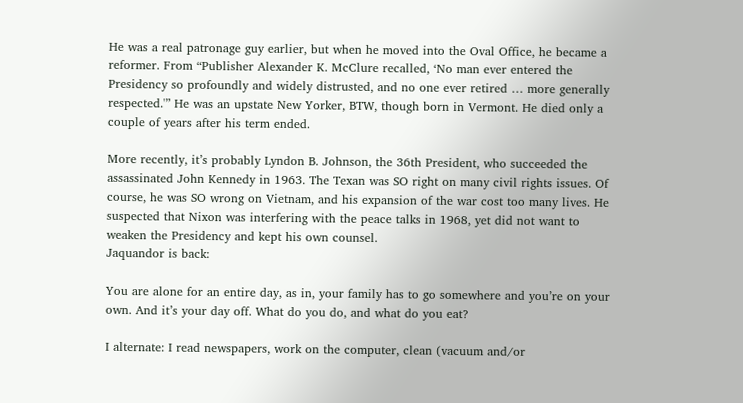He was a real patronage guy earlier, but when he moved into the Oval Office, he became a reformer. From “Publisher Alexander K. McClure recalled, ‘No man ever entered the Presidency so profoundly and widely distrusted, and no one ever retired … more generally respected.'” He was an upstate New Yorker, BTW, though born in Vermont. He died only a couple of years after his term ended.

More recently, it’s probably Lyndon B. Johnson, the 36th President, who succeeded the assassinated John Kennedy in 1963. The Texan was SO right on many civil rights issues. Of course, he was SO wrong on Vietnam, and his expansion of the war cost too many lives. He suspected that Nixon was interfering with the peace talks in 1968, yet did not want to weaken the Presidency and kept his own counsel.
Jaquandor is back:

You are alone for an entire day, as in, your family has to go somewhere and you’re on your own. And it’s your day off. What do you do, and what do you eat?

I alternate: I read newspapers, work on the computer, clean (vacuum and/or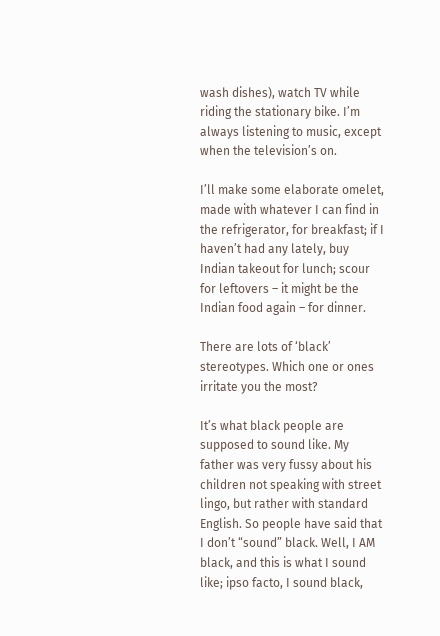wash dishes), watch TV while riding the stationary bike. I’m always listening to music, except when the television’s on.

I’ll make some elaborate omelet, made with whatever I can find in the refrigerator, for breakfast; if I haven’t had any lately, buy Indian takeout for lunch; scour for leftovers – it might be the Indian food again – for dinner.

There are lots of ‘black’ stereotypes. Which one or ones irritate you the most?

It’s what black people are supposed to sound like. My father was very fussy about his children not speaking with street lingo, but rather with standard English. So people have said that I don’t “sound” black. Well, I AM black, and this is what I sound like; ipso facto, I sound black,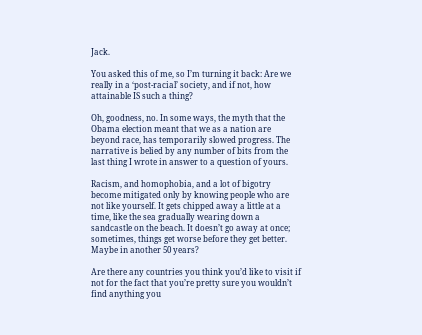Jack.

You asked this of me, so I’m turning it back: Are we really in a ‘post-racial’ society, and if not, how attainable IS such a thing?

Oh, goodness, no. In some ways, the myth that the Obama election meant that we as a nation are beyond race, has temporarily slowed progress. The narrative is belied by any number of bits from the last thing I wrote in answer to a question of yours.

Racism, and homophobia, and a lot of bigotry become mitigated only by knowing people who are not like yourself. It gets chipped away a little at a time, like the sea gradually wearing down a sandcastle on the beach. It doesn’t go away at once; sometimes, things get worse before they get better. Maybe in another 50 years?

Are there any countries you think you’d like to visit if not for the fact that you’re pretty sure you wouldn’t find anything you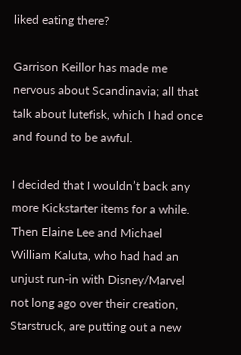liked eating there?

Garrison Keillor has made me nervous about Scandinavia; all that talk about lutefisk, which I had once and found to be awful.

I decided that I wouldn’t back any more Kickstarter items for a while. Then Elaine Lee and Michael William Kaluta, who had had an unjust run-in with Disney/Marvel not long ago over their creation, Starstruck, are putting out a new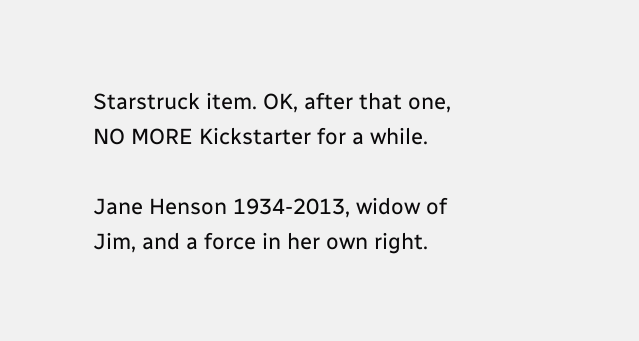Starstruck item. OK, after that one, NO MORE Kickstarter for a while.

Jane Henson 1934-2013, widow of Jim, and a force in her own right.